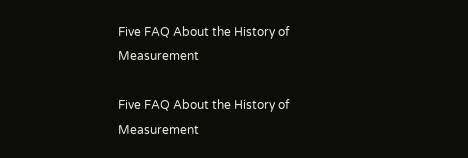Five FAQ About the History of Measurement

Five FAQ About the History of Measurement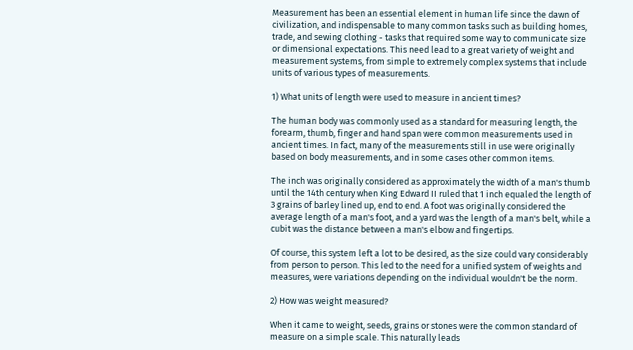Measurement has been an essential element in human life since the dawn of civilization, and indispensable to many common tasks such as building homes, trade, and sewing clothing - tasks that required some way to communicate size or dimensional expectations. This need lead to a great variety of weight and measurement systems, from simple to extremely complex systems that include units of various types of measurements.

1) What units of length were used to measure in ancient times?

The human body was commonly used as a standard for measuring length, the forearm, thumb, finger and hand span were common measurements used in ancient times. In fact, many of the measurements still in use were originally based on body measurements, and in some cases other common items.

The inch was originally considered as approximately the width of a man's thumb until the 14th century when King Edward II ruled that 1 inch equaled the length of 3 grains of barley lined up, end to end. A foot was originally considered the average length of a man's foot, and a yard was the length of a man's belt, while a cubit was the distance between a man's elbow and fingertips.

Of course, this system left a lot to be desired, as the size could vary considerably from person to person. This led to the need for a unified system of weights and measures, were variations depending on the individual wouldn't be the norm.

2) How was weight measured?

When it came to weight, seeds, grains or stones were the common standard of measure on a simple scale. This naturally leads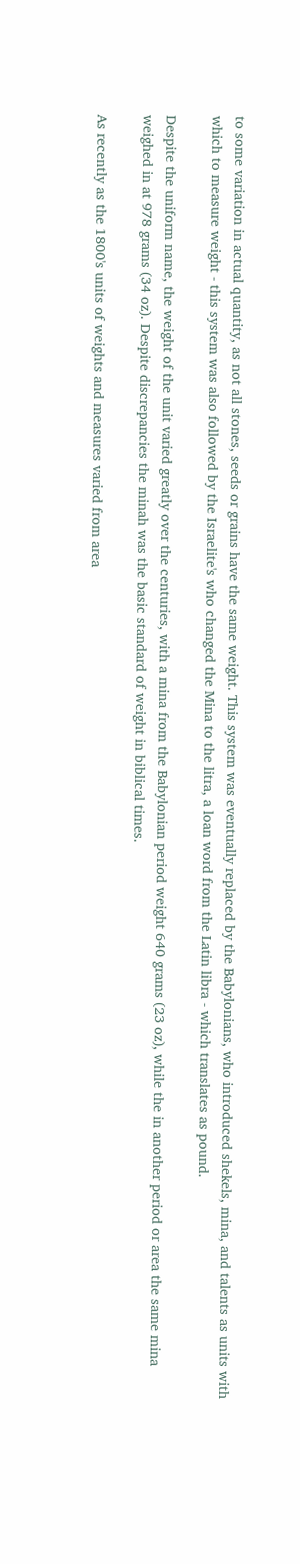to some variation in actual quantity, as not all stones, seeds or grains have the same weight. This system was eventually replaced by the Babylonians, who introduced shekels, mina, and talents as units with which to measure weight - this system was also followed by the Israelite's who changed the Mina to the litra, a loan word from the Latin libra - which translates as pound.

Despite the uniform name, the weight of the unit varied greatly over the centuries, with a mina from the Babylonian period weight 640 grams (23 oz), while the in another period or area the same mina weighed in at 978 grams (34 oz). Despite discrepancies the minah was the basic standard of weight in biblical times.

As recently as the 1800's units of weights and measures varied from area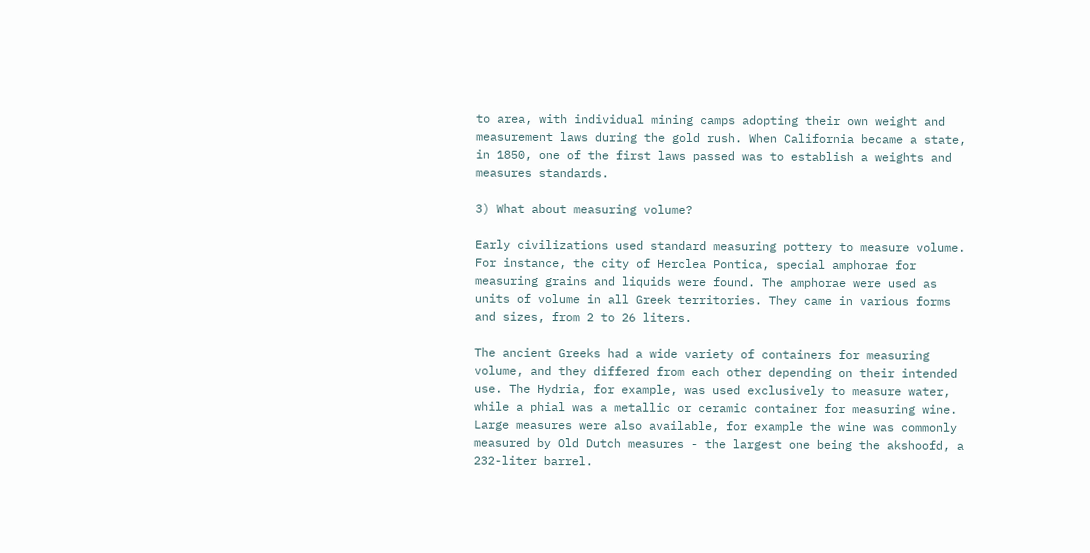to area, with individual mining camps adopting their own weight and measurement laws during the gold rush. When California became a state, in 1850, one of the first laws passed was to establish a weights and measures standards.

3) What about measuring volume?

Early civilizations used standard measuring pottery to measure volume. For instance, the city of Herclea Pontica, special amphorae for measuring grains and liquids were found. The amphorae were used as units of volume in all Greek territories. They came in various forms and sizes, from 2 to 26 liters.

The ancient Greeks had a wide variety of containers for measuring volume, and they differed from each other depending on their intended use. The Hydria, for example, was used exclusively to measure water, while a phial was a metallic or ceramic container for measuring wine. Large measures were also available, for example the wine was commonly measured by Old Dutch measures - the largest one being the akshoofd, a 232-liter barrel.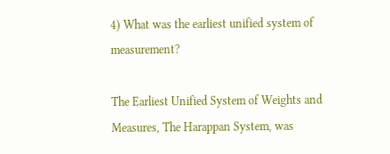4) What was the earliest unified system of measurement?

The Earliest Unified System of Weights and Measures, The Harappan System, was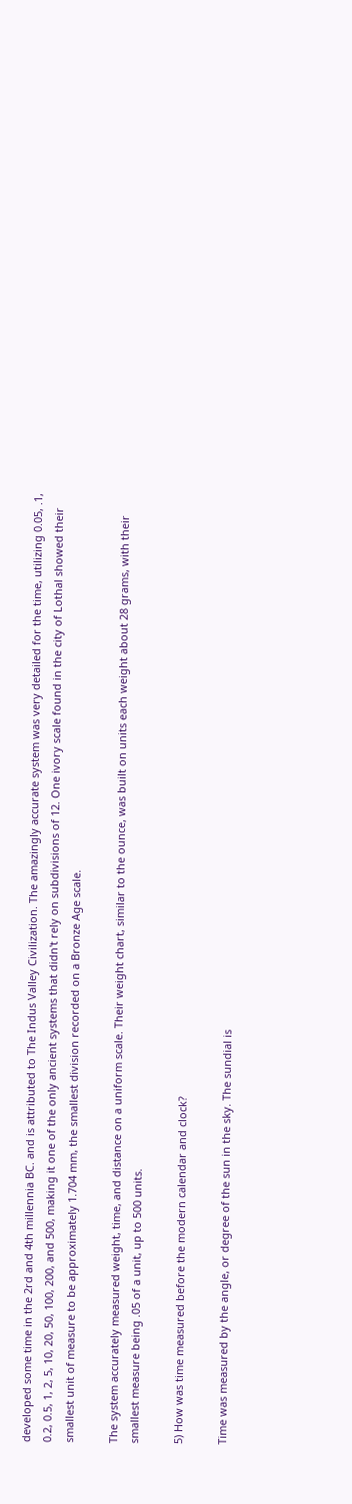developed some time in the 2rd and 4th millennia BC. and is attributed to The Indus Valley Civilization. The amazingly accurate system was very detailed for the time, utilizing 0.05, .1, 0.2, 0.5, 1, 2, 5, 10, 20, 50, 100, 200, and 500, making it one of the only ancient systems that didn't rely on subdivisions of 12. One ivory scale found in the city of Lothal showed their smallest unit of measure to be approximately 1.704 mm, the smallest division recorded on a Bronze Age scale.

The system accurately measured weight, time, and distance on a uniform scale. Their weight chart, similar to the ounce, was built on units each weight about 28 grams, with their smallest measure being .05 of a unit, up to 500 units.

5) How was time measured before the modern calendar and clock?

Time was measured by the angle, or degree of the sun in the sky. The sundial is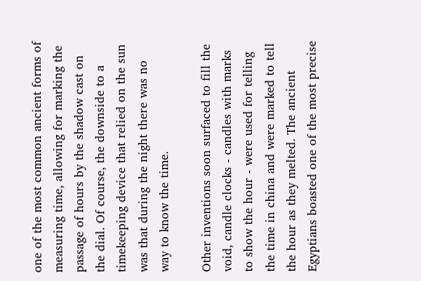one of the most common ancient forms of measuring time, allowing for marking the passage of hours by the shadow cast on the dial. Of course, the downside to a timekeeping device that relied on the sun was that during the night there was no way to know the time.

Other inventions soon surfaced to fill the void, candle clocks - candles with marks to show the hour - were used for telling the time in china and were marked to tell the hour as they melted. The ancient Egyptians boasted one of the most precise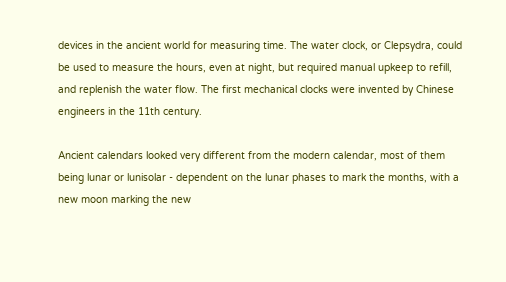devices in the ancient world for measuring time. The water clock, or Clepsydra, could be used to measure the hours, even at night, but required manual upkeep to refill, and replenish the water flow. The first mechanical clocks were invented by Chinese engineers in the 11th century.

Ancient calendars looked very different from the modern calendar, most of them being lunar or lunisolar - dependent on the lunar phases to mark the months, with a new moon marking the new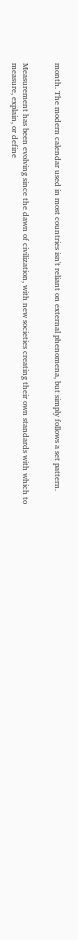month. The modern calendar used in most countries isn't reliant on external phenomena, but simply follows a set pattern.


Measurement has been evolving since the dawn of civilization, with new societies creating their own standards with which to measure, explain, or define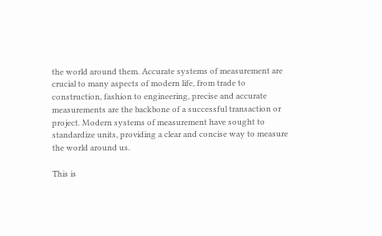the world around them. Accurate systems of measurement are crucial to many aspects of modern life, from trade to construction, fashion to engineering, precise and accurate measurements are the backbone of a successful transaction or project. Modern systems of measurement have sought to standardize units, providing a clear and concise way to measure the world around us.

This is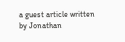a guest article written by Jonathan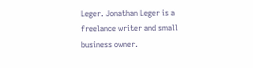Leger. Jonathan Leger is a freelance writer and small business owner.